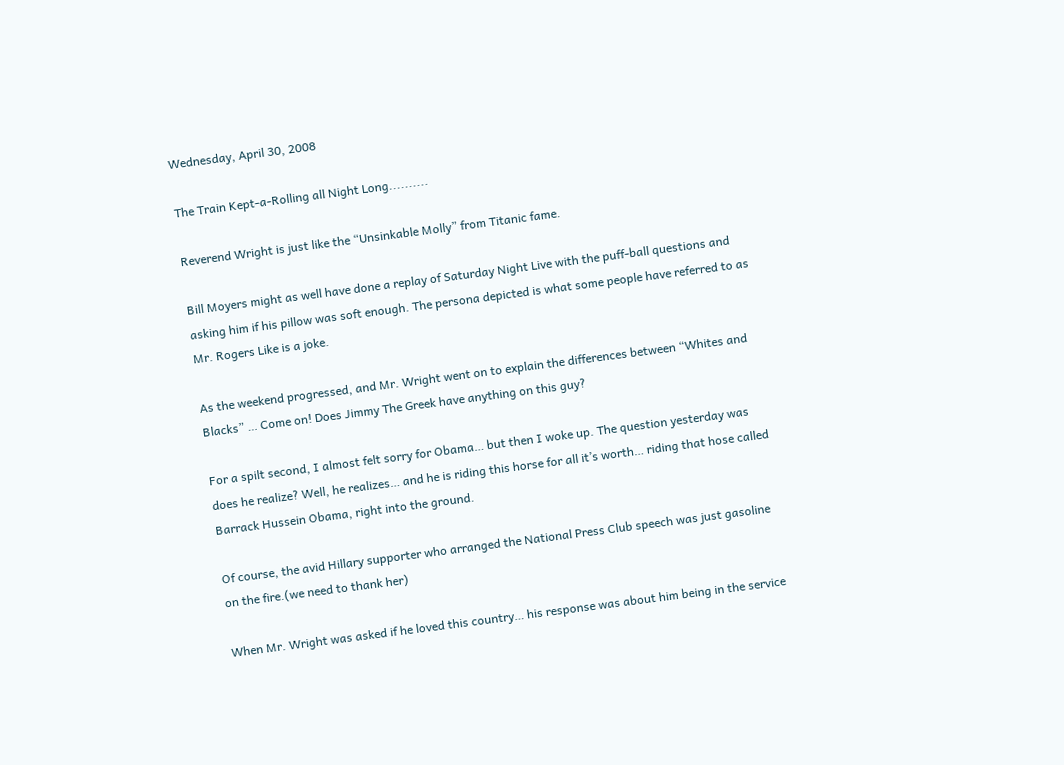Wednesday, April 30, 2008

The Train Kept-a-Rolling all Night Long..........

Reverend Wright is just like the “Unsinkable Molly” from Titanic fame.

Bill Moyers might as well have done a replay of Saturday Night Live with the puff-ball questions and asking him if his pillow was soft enough. The persona depicted is what some people have referred to as Mr. Rogers Like is a joke.

As the weekend progressed, and Mr. Wright went on to explain the differences between “Whites and Blacks” … Come on! Does Jimmy The Greek have anything on this guy?

For a spilt second, I almost felt sorry for Obama… but then I woke up. The question yesterday was does he realize? Well, he realizes… and he is riding this horse for all it’s worth… riding that hose called Barrack Hussein Obama, right into the ground.

Of course, the avid Hillary supporter who arranged the National Press Club speech was just gasoline on the fire.(we need to thank her)

When Mr. Wright was asked if he loved this country… his response was about him being in the service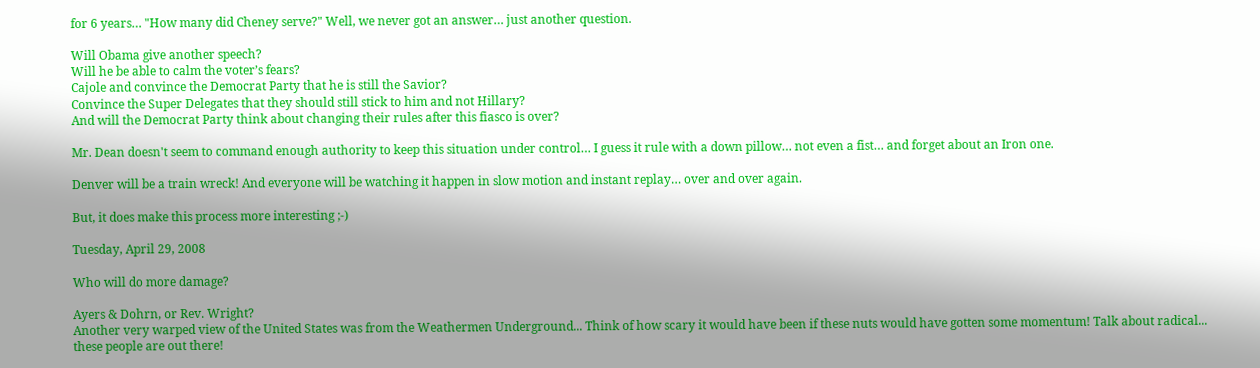for 6 years… "How many did Cheney serve?" Well, we never got an answer… just another question.

Will Obama give another speech?
Will he be able to calm the voter’s fears?
Cajole and convince the Democrat Party that he is still the Savior?
Convince the Super Delegates that they should still stick to him and not Hillary?
And will the Democrat Party think about changing their rules after this fiasco is over?

Mr. Dean doesn't seem to command enough authority to keep this situation under control… I guess it rule with a down pillow… not even a fist… and forget about an Iron one.

Denver will be a train wreck! And everyone will be watching it happen in slow motion and instant replay… over and over again.

But, it does make this process more interesting ;-)

Tuesday, April 29, 2008

Who will do more damage?

Ayers & Dohrn, or Rev. Wright?
Another very warped view of the United States was from the Weathermen Underground... Think of how scary it would have been if these nuts would have gotten some momentum! Talk about radical... these people are out there!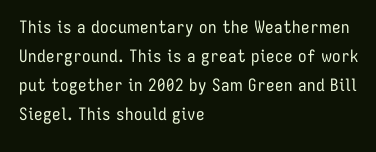This is a documentary on the Weathermen Underground. This is a great piece of work put together in 2002 by Sam Green and Bill Siegel. This should give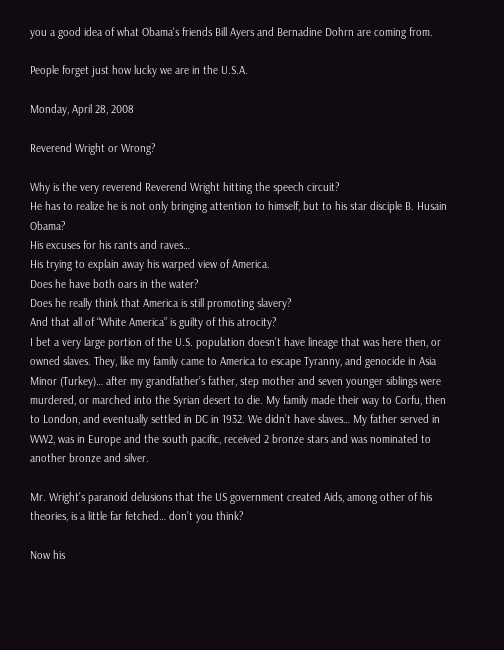you a good idea of what Obama's friends Bill Ayers and Bernadine Dohrn are coming from.

People forget just how lucky we are in the U.S.A.

Monday, April 28, 2008

Reverend Wright or Wrong?

Why is the very reverend Reverend Wright hitting the speech circuit?
He has to realize he is not only bringing attention to himself, but to his star disciple B. Husain Obama?
His excuses for his rants and raves…
His trying to explain away his warped view of America.
Does he have both oars in the water?
Does he really think that America is still promoting slavery?
And that all of “White America” is guilty of this atrocity?
I bet a very large portion of the U.S. population doesn’t have lineage that was here then, or owned slaves. They, like my family came to America to escape Tyranny, and genocide in Asia Minor (Turkey)… after my grandfather’s father, step mother and seven younger siblings were murdered, or marched into the Syrian desert to die. My family made their way to Corfu, then to London, and eventually settled in DC in 1932. We didn’t have slaves… My father served in WW2, was in Europe and the south pacific, received 2 bronze stars and was nominated to another bronze and silver.

Mr. Wright’s paranoid delusions that the US government created Aids, among other of his theories, is a little far fetched… don’t you think?

Now his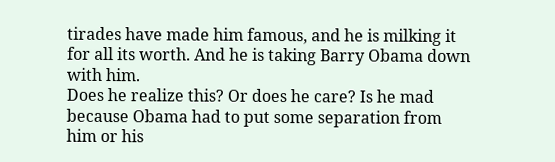tirades have made him famous, and he is milking it for all its worth. And he is taking Barry Obama down with him.
Does he realize this? Or does he care? Is he mad because Obama had to put some separation from him or his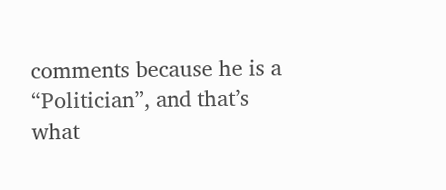comments because he is a “Politician”, and that’s what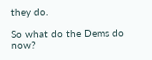they do.

So what do the Dems do now?